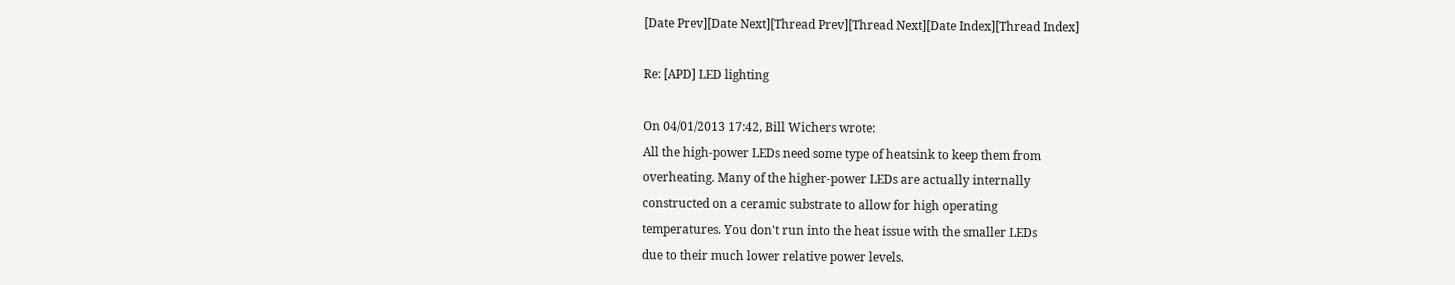[Date Prev][Date Next][Thread Prev][Thread Next][Date Index][Thread Index]

Re: [APD] LED lighting

On 04/01/2013 17:42, Bill Wichers wrote:
All the high-power LEDs need some type of heatsink to keep them from
overheating. Many of the higher-power LEDs are actually internally
constructed on a ceramic substrate to allow for high operating
temperatures. You don't run into the heat issue with the smaller LEDs
due to their much lower relative power levels.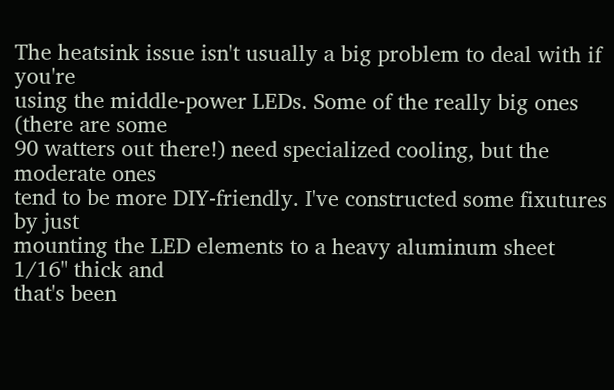The heatsink issue isn't usually a big problem to deal with if you're
using the middle-power LEDs. Some of the really big ones (there are some
90 watters out there!) need specialized cooling, but the moderate ones
tend to be more DIY-friendly. I've constructed some fixutures by just
mounting the LED elements to a heavy aluminum sheet 1/16" thick and
that's been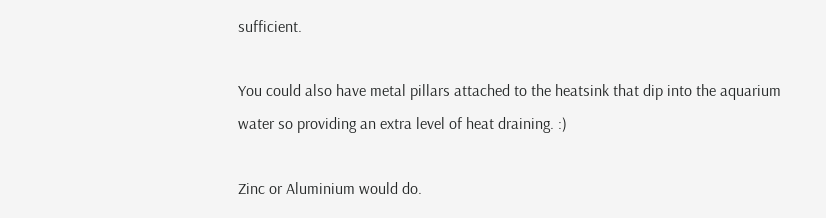sufficient.

You could also have metal pillars attached to the heatsink that dip into the aquarium water so providing an extra level of heat draining. :)

Zinc or Aluminium would do.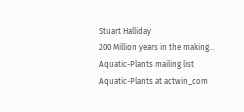Stuart Halliday
200 Million years in the making...
Aquatic-Plants mailing list
Aquatic-Plants at actwin_com